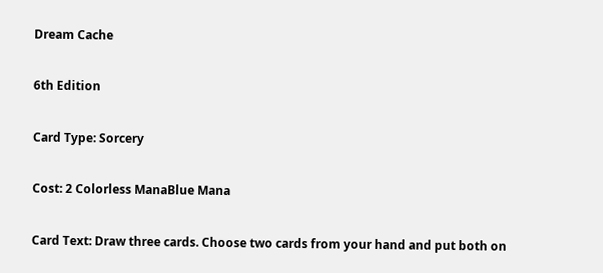Dream Cache

6th Edition

Card Type: Sorcery

Cost: 2 Colorless ManaBlue Mana

Card Text: Draw three cards. Choose two cards from your hand and put both on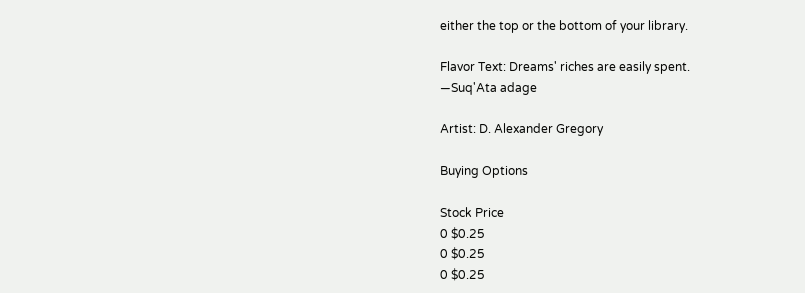either the top or the bottom of your library.

Flavor Text: Dreams' riches are easily spent.
—Suq'Ata adage

Artist: D. Alexander Gregory

Buying Options

Stock Price
0 $0.25
0 $0.25
0 $0.25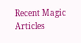Recent Magic Articles